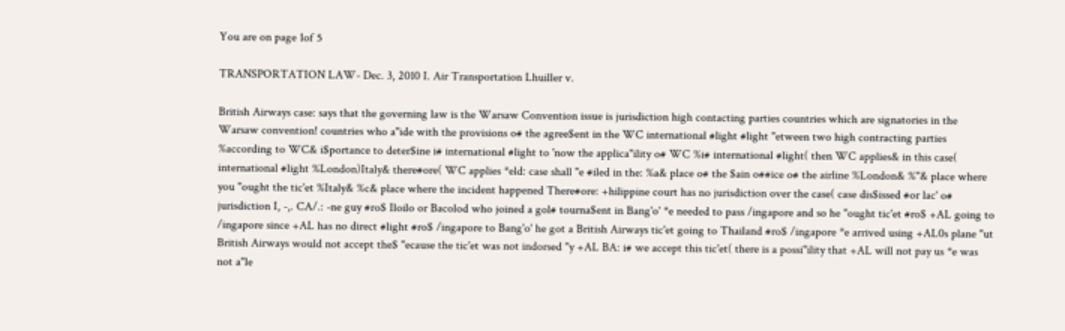You are on page 1of 5

TRANSPORTATION LAW- Dec. 3, 2010 I. Air Transportation Lhuiller v.

British Airways case: says that the governing law is the Warsaw Convention issue is jurisdiction high contacting parties countries which are signatories in the Warsaw convention! countries who a"ide with the provisions o# the agree$ent in the WC international #light #light "etween two high contracting parties %according to WC& i$portance to deter$ine i# international #light to 'now the applica"ility o# WC %i# international #light( then WC applies& in this case( international #light %London)Italy& there#ore( WC applies *eld: case shall "e #iled in the: %a& place o# the $ain o##ice o# the airline %London& %"& place where you "ought the tic'et %Italy& %c& place where the incident happened There#ore: +hilippine court has no jurisdiction over the case( case dis$issed #or lac' o# jurisdiction I, -,. CA/.: -ne guy #ro$ Iloilo or Bacolod who joined a gol# tourna$ent in Bang'o' *e needed to pass /ingapore and so he "ought tic'et #ro$ +AL going to /ingapore since +AL has no direct #light #ro$ /ingapore to Bang'o' he got a British Airways tic'et going to Thailand #ro$ /ingapore *e arrived using +AL0s plane "ut British Airways would not accept the$ "ecause the tic'et was not indorsed "y +AL BA: i# we accept this tic'et( there is a possi"ility that +AL will not pay us *e was not a"le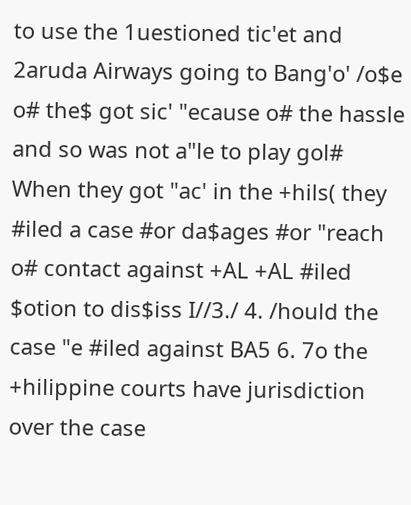to use the 1uestioned tic'et and 2aruda Airways going to Bang'o' /o$e o# the$ got sic' "ecause o# the hassle and so was not a"le to play gol# When they got "ac' in the +hils( they #iled a case #or da$ages #or "reach o# contact against +AL +AL #iled $otion to dis$iss I//3./ 4. /hould the case "e #iled against BA5 6. 7o the +hilippine courts have jurisdiction over the case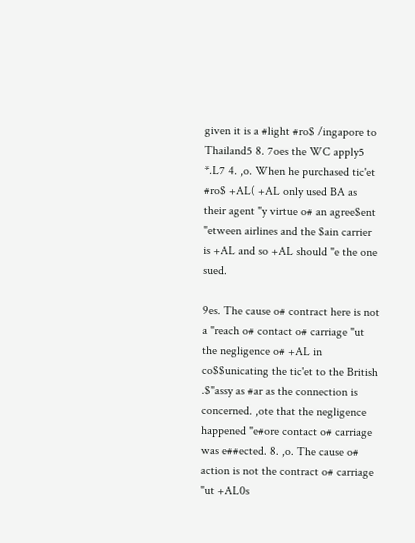given it is a #light #ro$ /ingapore to Thailand5 8. 7oes the WC apply5 *.L7 4. ,o. When he purchased tic'et #ro$ +AL( +AL only used BA as their agent "y virtue o# an agree$ent "etween airlines and the $ain carrier is +AL and so +AL should "e the one sued.

9es. The cause o# contract here is not a "reach o# contact o# carriage "ut the negligence o# +AL in co$$unicating the tic'et to the British .$"assy as #ar as the connection is concerned. ,ote that the negligence happened "e#ore contact o# carriage was e##ected. 8. ,o. The cause o# action is not the contract o# carriage "ut +AL0s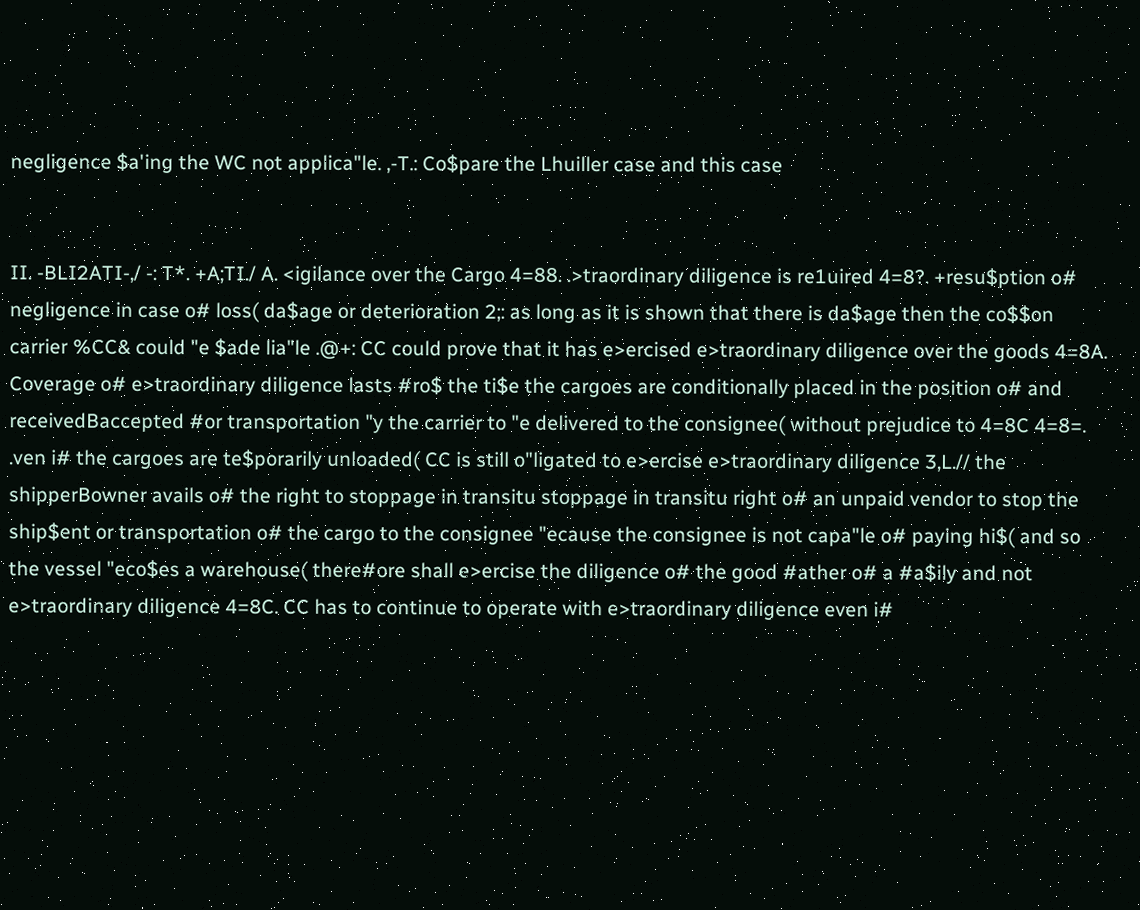negligence $a'ing the WC not applica"le. ,-T.: Co$pare the Lhuiller case and this case


II. -BLI2ATI-,/ -: T*. +A;TI./ A. <igilance over the Cargo 4=88. .>traordinary diligence is re1uired 4=8?. +resu$ption o# negligence in case o# loss( da$age or deterioration 2;: as long as it is shown that there is da$age then the co$$on carrier %CC& could "e $ade lia"le .@+: CC could prove that it has e>ercised e>traordinary diligence over the goods 4=8A. Coverage o# e>traordinary diligence lasts #ro$ the ti$e the cargoes are conditionally placed in the position o# and receivedBaccepted #or transportation "y the carrier to "e delivered to the consignee( without prejudice to 4=8C 4=8=. .ven i# the cargoes are te$porarily unloaded( CC is still o"ligated to e>ercise e>traordinary diligence 3,L.// the shipperBowner avails o# the right to stoppage in transitu stoppage in transitu right o# an unpaid vendor to stop the ship$ent or transportation o# the cargo to the consignee "ecause the consignee is not capa"le o# paying hi$( and so the vessel "eco$es a warehouse( there#ore shall e>ercise the diligence o# the good #ather o# a #a$ily and not e>traordinary diligence 4=8C. CC has to continue to operate with e>traordinary diligence even i#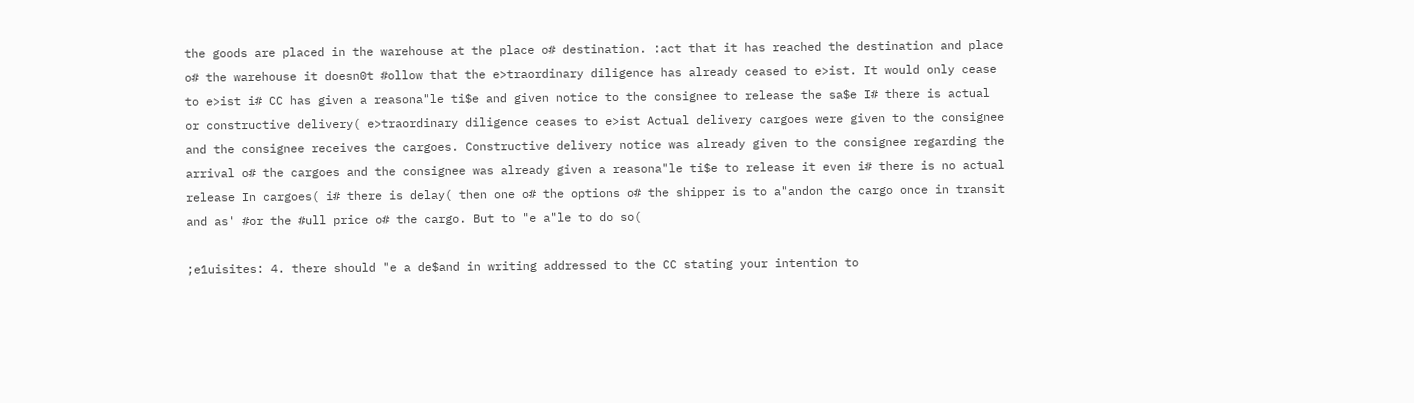the goods are placed in the warehouse at the place o# destination. :act that it has reached the destination and place o# the warehouse it doesn0t #ollow that the e>traordinary diligence has already ceased to e>ist. It would only cease to e>ist i# CC has given a reasona"le ti$e and given notice to the consignee to release the sa$e I# there is actual or constructive delivery( e>traordinary diligence ceases to e>ist Actual delivery cargoes were given to the consignee and the consignee receives the cargoes. Constructive delivery notice was already given to the consignee regarding the arrival o# the cargoes and the consignee was already given a reasona"le ti$e to release it even i# there is no actual release In cargoes( i# there is delay( then one o# the options o# the shipper is to a"andon the cargo once in transit and as' #or the #ull price o# the cargo. But to "e a"le to do so(

;e1uisites: 4. there should "e a de$and in writing addressed to the CC stating your intention to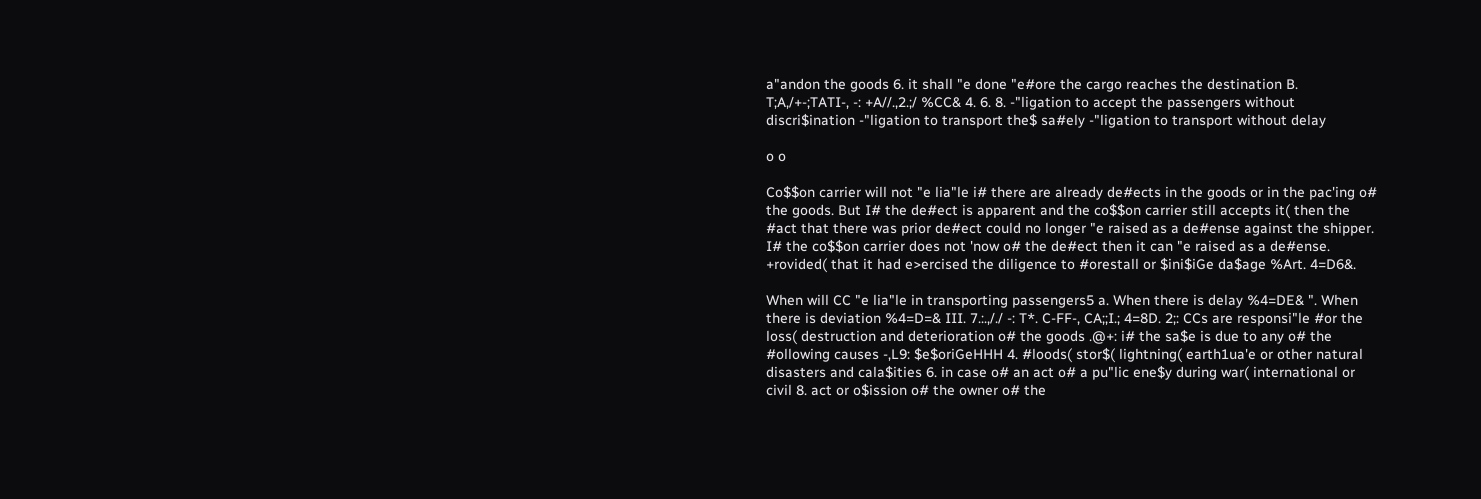a"andon the goods 6. it shall "e done "e#ore the cargo reaches the destination B. T;A,/+-;TATI-, -: +A//.,2.;/ %CC& 4. 6. 8. -"ligation to accept the passengers without discri$ination -"ligation to transport the$ sa#ely -"ligation to transport without delay

o o

Co$$on carrier will not "e lia"le i# there are already de#ects in the goods or in the pac'ing o# the goods. But I# the de#ect is apparent and the co$$on carrier still accepts it( then the #act that there was prior de#ect could no longer "e raised as a de#ense against the shipper. I# the co$$on carrier does not 'now o# the de#ect then it can "e raised as a de#ense. +rovided( that it had e>ercised the diligence to #orestall or $ini$iGe da$age %Art. 4=D6&.

When will CC "e lia"le in transporting passengers5 a. When there is delay %4=DE& ". When there is deviation %4=D=& III. 7.:.,/./ -: T*. C-FF-, CA;;I.; 4=8D. 2;: CCs are responsi"le #or the loss( destruction and deterioration o# the goods .@+: i# the sa$e is due to any o# the #ollowing causes -,L9: $e$oriGeHHH 4. #loods( stor$( lightning( earth1ua'e or other natural disasters and cala$ities 6. in case o# an act o# a pu"lic ene$y during war( international or civil 8. act or o$ission o# the owner o# the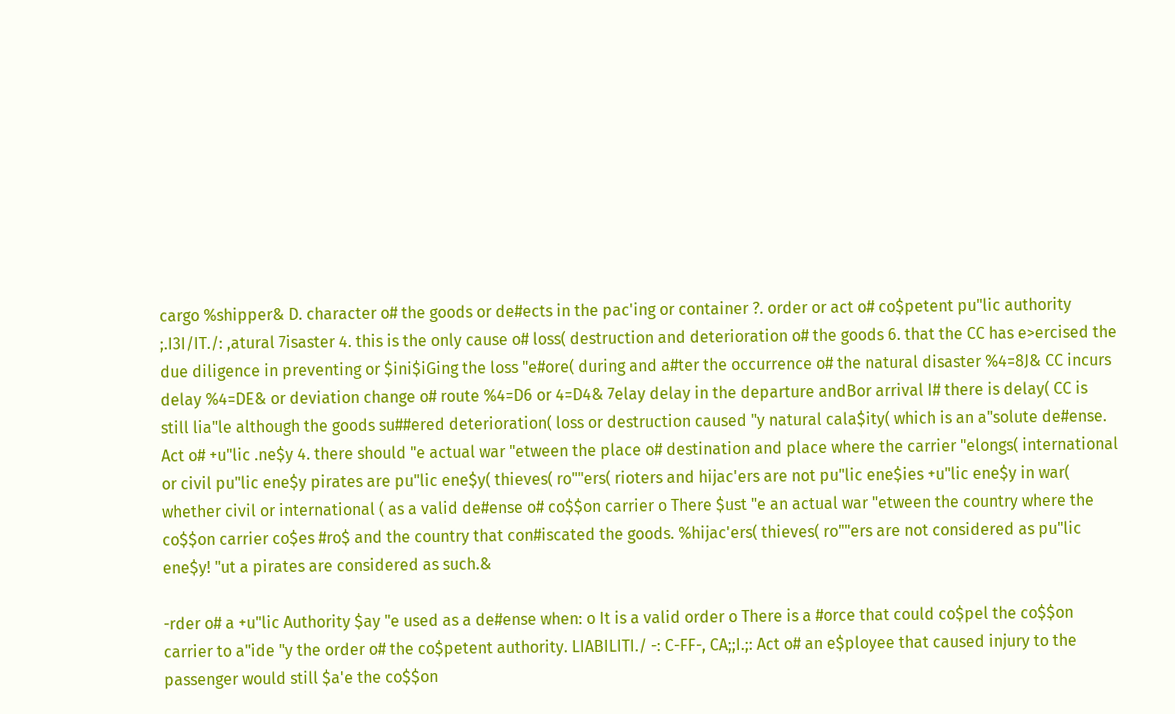cargo %shipper& D. character o# the goods or de#ects in the pac'ing or container ?. order or act o# co$petent pu"lic authority ;.I3I/IT./: ,atural 7isaster 4. this is the only cause o# loss( destruction and deterioration o# the goods 6. that the CC has e>ercised the due diligence in preventing or $ini$iGing the loss "e#ore( during and a#ter the occurrence o# the natural disaster %4=8J& CC incurs delay %4=DE& or deviation change o# route %4=D6 or 4=D4& 7elay delay in the departure andBor arrival I# there is delay( CC is still lia"le although the goods su##ered deterioration( loss or destruction caused "y natural cala$ity( which is an a"solute de#ense. Act o# +u"lic .ne$y 4. there should "e actual war "etween the place o# destination and place where the carrier "elongs( international or civil pu"lic ene$y pirates are pu"lic ene$y( thieves( ro""ers( rioters and hijac'ers are not pu"lic ene$ies +u"lic ene$y in war( whether civil or international ( as a valid de#ense o# co$$on carrier o There $ust "e an actual war "etween the country where the co$$on carrier co$es #ro$ and the country that con#iscated the goods. %hijac'ers( thieves( ro""ers are not considered as pu"lic ene$y! "ut a pirates are considered as such.&

-rder o# a +u"lic Authority $ay "e used as a de#ense when: o It is a valid order o There is a #orce that could co$pel the co$$on carrier to a"ide "y the order o# the co$petent authority. LIABILITI./ -: C-FF-, CA;;I.;: Act o# an e$ployee that caused injury to the passenger would still $a'e the co$$on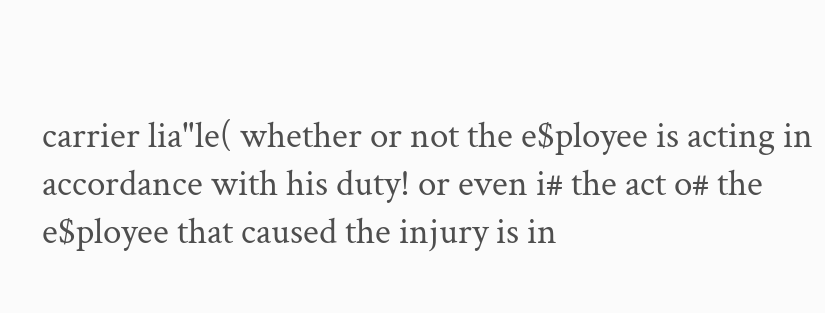carrier lia"le( whether or not the e$ployee is acting in accordance with his duty! or even i# the act o# the e$ployee that caused the injury is in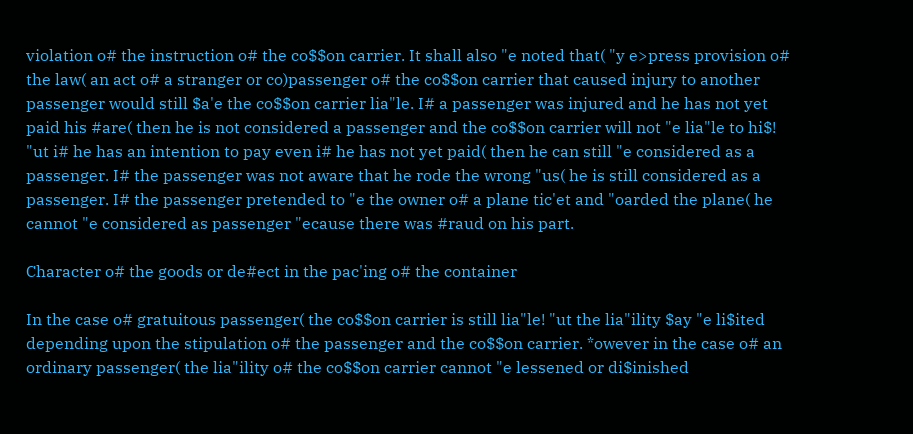violation o# the instruction o# the co$$on carrier. It shall also "e noted that( "y e>press provision o# the law( an act o# a stranger or co)passenger o# the co$$on carrier that caused injury to another passenger would still $a'e the co$$on carrier lia"le. I# a passenger was injured and he has not yet paid his #are( then he is not considered a passenger and the co$$on carrier will not "e lia"le to hi$! "ut i# he has an intention to pay even i# he has not yet paid( then he can still "e considered as a passenger. I# the passenger was not aware that he rode the wrong "us( he is still considered as a passenger. I# the passenger pretended to "e the owner o# a plane tic'et and "oarded the plane( he cannot "e considered as passenger "ecause there was #raud on his part.

Character o# the goods or de#ect in the pac'ing o# the container

In the case o# gratuitous passenger( the co$$on carrier is still lia"le! "ut the lia"ility $ay "e li$ited depending upon the stipulation o# the passenger and the co$$on carrier. *owever in the case o# an ordinary passenger( the lia"ility o# the co$$on carrier cannot "e lessened or di$inished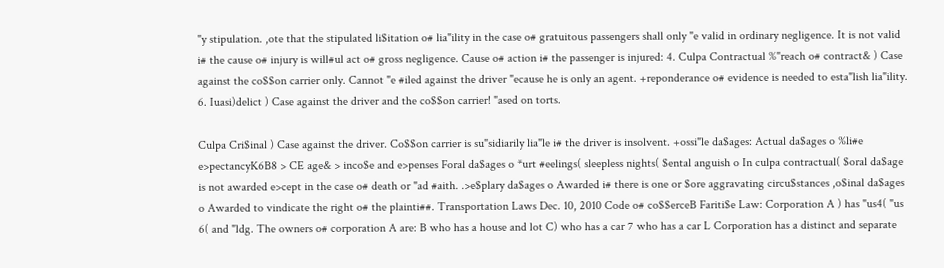"y stipulation. ,ote that the stipulated li$itation o# lia"ility in the case o# gratuitous passengers shall only "e valid in ordinary negligence. It is not valid i# the cause o# injury is will#ul act o# gross negligence. Cause o# action i# the passenger is injured: 4. Culpa Contractual %"reach o# contract& ) Case against the co$$on carrier only. Cannot "e #iled against the driver "ecause he is only an agent. +reponderance o# evidence is needed to esta"lish lia"ility. 6. Iuasi)delict ) Case against the driver and the co$$on carrier! "ased on torts.

Culpa Cri$inal ) Case against the driver. Co$$on carrier is su"sidiarily lia"le i# the driver is insolvent. +ossi"le da$ages: Actual da$ages o %li#e e>pectancyK6B8 > CE age& > inco$e and e>penses Foral da$ages o *urt #eelings( sleepless nights( $ental anguish o In culpa contractual( $oral da$age is not awarded e>cept in the case o# death or "ad #aith. .>e$plary da$ages o Awarded i# there is one or $ore aggravating circu$stances ,o$inal da$ages o Awarded to vindicate the right o# the plainti##. Transportation Laws Dec. 10, 2010 Code o# co$$erceB Fariti$e Law: Corporation A ) has "us4( "us 6( and "ldg. The owners o# corporation A are: B who has a house and lot C) who has a car 7 who has a car L Corporation has a distinct and separate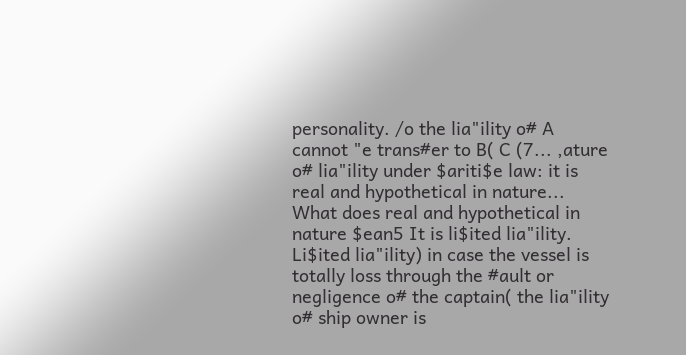personality. /o the lia"ility o# A cannot "e trans#er to B( C (7... ,ature o# lia"ility under $ariti$e law: it is real and hypothetical in nature... What does real and hypothetical in nature $ean5 It is li$ited lia"ility. Li$ited lia"ility) in case the vessel is totally loss through the #ault or negligence o# the captain( the lia"ility o# ship owner is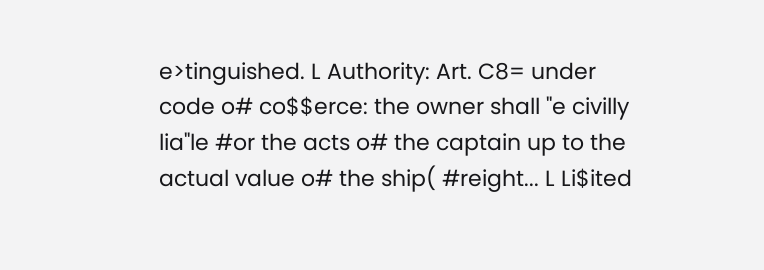e>tinguished. L Authority: Art. C8= under code o# co$$erce: the owner shall "e civilly lia"le #or the acts o# the captain up to the actual value o# the ship( #reight... L Li$ited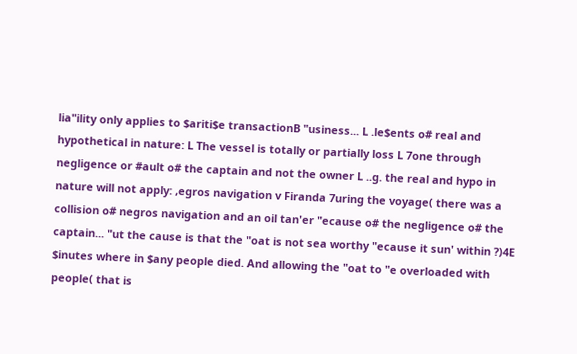lia"ility only applies to $ariti$e transactionB "usiness... L .le$ents o# real and hypothetical in nature: L The vessel is totally or partially loss L 7one through negligence or #ault o# the captain and not the owner L ..g. the real and hypo in nature will not apply: ,egros navigation v Firanda 7uring the voyage( there was a collision o# negros navigation and an oil tan'er "ecause o# the negligence o# the captain... "ut the cause is that the "oat is not sea worthy "ecause it sun' within ?)4E $inutes where in $any people died. And allowing the "oat to "e overloaded with people( that is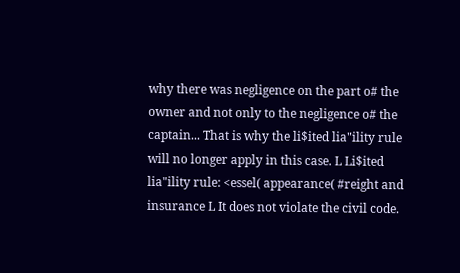why there was negligence on the part o# the owner and not only to the negligence o# the captain... That is why the li$ited lia"ility rule will no longer apply in this case. L Li$ited lia"ility rule: <essel( appearance( #reight and insurance L It does not violate the civil code.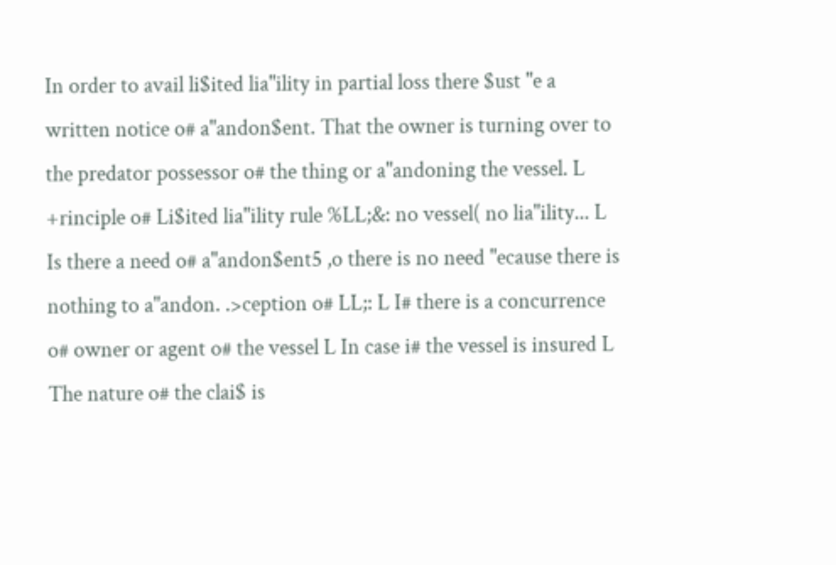In order to avail li$ited lia"ility in partial loss there $ust "e a written notice o# a"andon$ent. That the owner is turning over to the predator possessor o# the thing or a"andoning the vessel. L +rinciple o# Li$ited lia"ility rule %LL;&: no vessel( no lia"ility... L Is there a need o# a"andon$ent5 ,o there is no need "ecause there is nothing to a"andon. .>ception o# LL;: L I# there is a concurrence o# owner or agent o# the vessel L In case i# the vessel is insured L The nature o# the clai$ is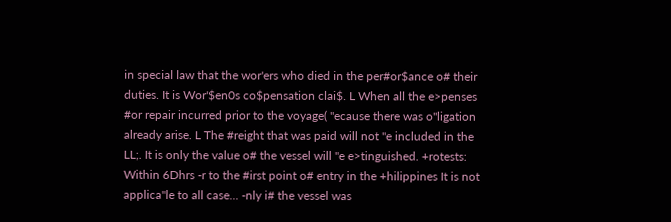in special law that the wor'ers who died in the per#or$ance o# their duties. It is Wor'$en0s co$pensation clai$. L When all the e>penses #or repair incurred prior to the voyage( "ecause there was o"ligation already arise. L The #reight that was paid will not "e included in the LL;. It is only the value o# the vessel will "e e>tinguished. +rotests: Within 6Dhrs -r to the #irst point o# entry in the +hilippines It is not applica"le to all case... -nly i# the vessel was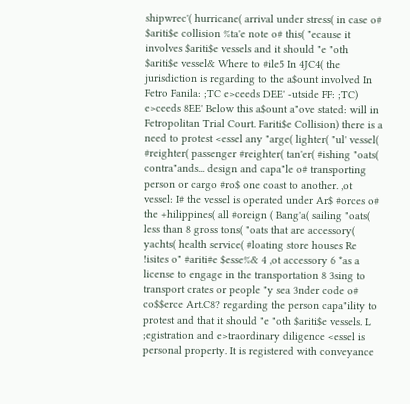shipwrec'( hurricane( arrival under stress( in case o# $ariti$e collision %ta'e note o# this( "ecause it involves $ariti$e vessels and it should "e "oth $ariti$e vessel& Where to #ile5 In 4JC4( the jurisdiction is regarding to the a$ount involved In Fetro Fanila: ;TC e>ceeds DEE' -utside FF: ;TC) e>ceeds 8EE' Below this a$ount a"ove stated: will in Fetropolitan Trial Court. Fariti$e Collision) there is a need to protest <essel any "arge( lighter( "ul' vessel( #reighter( passenger #reighter( tan'er( #ishing "oats( contra"ands... design and capa"le o# transporting person or cargo #ro$ one coast to another. ,ot vessel: I# the vessel is operated under Ar$ #orces o# the +hilippines( all #oreign ( Bang'a( sailing "oats( less than 8 gross tons( "oats that are accessory( yachts( health service( #loating store houses Re !isites o" #ariti#e $esse%& 4 ,ot accessory 6 *as a license to engage in the transportation 8 3sing to transport crates or people "y sea 3nder code o# co$$erce Art.C8? regarding the person capa"ility to protest and that it should "e "oth $ariti$e vessels. L ;egistration and e>traordinary diligence <essel is personal property. It is registered with conveyance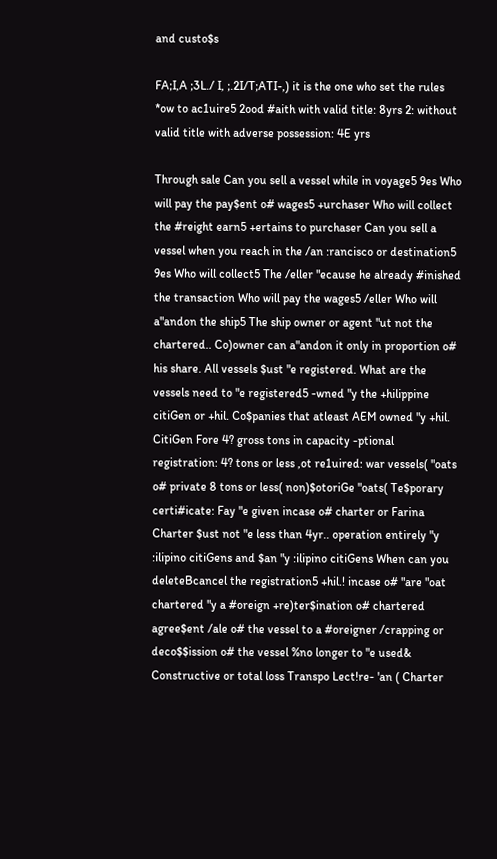and custo$s

FA;I,A ;3L./ I, ;.2I/T;ATI-,) it is the one who set the rules *ow to ac1uire5 2ood #aith with valid title: 8yrs 2: without valid title with adverse possession: 4E yrs

Through sale Can you sell a vessel while in voyage5 9es Who will pay the pay$ent o# wages5 +urchaser Who will collect the #reight earn5 +ertains to purchaser Can you sell a vessel when you reach in the /an :rancisco or destination5 9es Who will collect5 The /eller "ecause he already #inished the transaction Who will pay the wages5 /eller Who will a"andon the ship5 The ship owner or agent "ut not the chartered.. Co)owner can a"andon it only in proportion o# his share. All vessels $ust "e registered. What are the vessels need to "e registered5 -wned "y the +hilippine citiGen or +hil. Co$panies that atleast AEM owned "y +hil. CitiGen Fore 4? gross tons in capacity -ptional registration: 4? tons or less ,ot re1uired: war vessels( "oats o# private 8 tons or less( non)$otoriGe "oats( Te$porary certi#icate: Fay "e given incase o# charter or Farina Charter $ust not "e less than 4yr.. operation entirely "y :ilipino citiGens and $an "y :ilipino citiGens When can you deleteBcancel the registration5 +hil.! incase o# "are "oat chartered "y a #oreign +re)ter$ination o# chartered agree$ent /ale o# the vessel to a #oreigner /crapping or deco$$ission o# the vessel %no longer to "e used& Constructive or total loss Transpo Lect!re- 'an ( Charter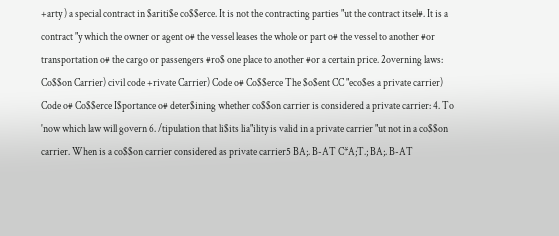+arty ) a special contract in $ariti$e co$$erce. It is not the contracting parties "ut the contract itsel#. It is a contract "y which the owner or agent o# the vessel leases the whole or part o# the vessel to another #or transportation o# the cargo or passengers #ro$ one place to another #or a certain price. 2overning laws: Co$$on Carrier) civil code +rivate Carrier) Code o# Co$$erce The $o$ent CC "eco$es a private carrier) Code o# Co$$erce I$portance o# deter$ining whether co$$on carrier is considered a private carrier: 4. To 'now which law will govern 6. /tipulation that li$its lia"ility is valid in a private carrier "ut not in a co$$on carrier. When is a co$$on carrier considered as private carrier5 BA;. B-AT C*A;T.; BA;. B-AT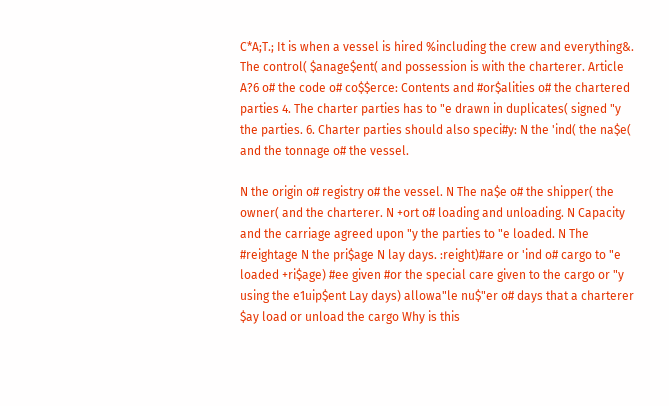C*A;T.; It is when a vessel is hired %including the crew and everything&. The control( $anage$ent( and possession is with the charterer. Article A?6 o# the code o# co$$erce: Contents and #or$alities o# the chartered parties 4. The charter parties has to "e drawn in duplicates( signed "y the parties. 6. Charter parties should also speci#y: N the 'ind( the na$e( and the tonnage o# the vessel.

N the origin o# registry o# the vessel. N The na$e o# the shipper( the owner( and the charterer. N +ort o# loading and unloading. N Capacity and the carriage agreed upon "y the parties to "e loaded. N The #reightage N the pri$age N lay days. :reight)#are or 'ind o# cargo to "e loaded +ri$age) #ee given #or the special care given to the cargo or "y using the e1uip$ent Lay days) allowa"le nu$"er o# days that a charterer $ay load or unload the cargo Why is this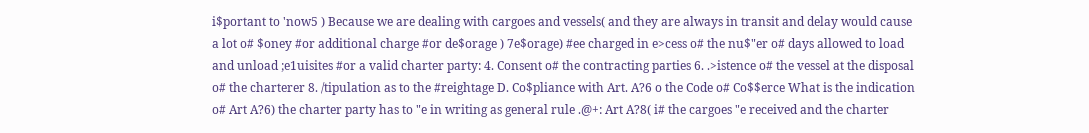i$portant to 'now5 ) Because we are dealing with cargoes and vessels( and they are always in transit and delay would cause a lot o# $oney #or additional charge #or de$orage ) 7e$orage) #ee charged in e>cess o# the nu$"er o# days allowed to load and unload ;e1uisites #or a valid charter party: 4. Consent o# the contracting parties 6. .>istence o# the vessel at the disposal o# the charterer 8. /tipulation as to the #reightage D. Co$pliance with Art. A?6 o the Code o# Co$$erce What is the indication o# Art A?6) the charter party has to "e in writing as general rule .@+: Art A?8( i# the cargoes "e received and the charter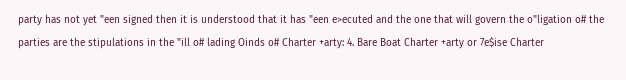party has not yet "een signed then it is understood that it has "een e>ecuted and the one that will govern the o"ligation o# the parties are the stipulations in the "ill o# lading Oinds o# Charter +arty: 4. Bare Boat Charter +arty or 7e$ise Charter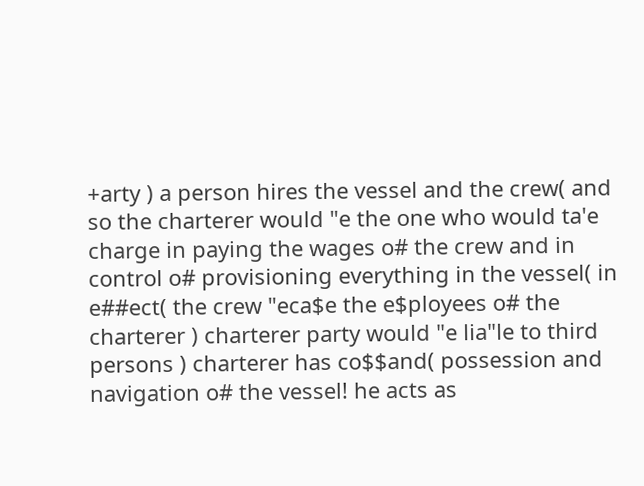+arty ) a person hires the vessel and the crew( and so the charterer would "e the one who would ta'e charge in paying the wages o# the crew and in control o# provisioning everything in the vessel( in e##ect( the crew "eca$e the e$ployees o# the charterer ) charterer party would "e lia"le to third persons ) charterer has co$$and( possession and navigation o# the vessel! he acts as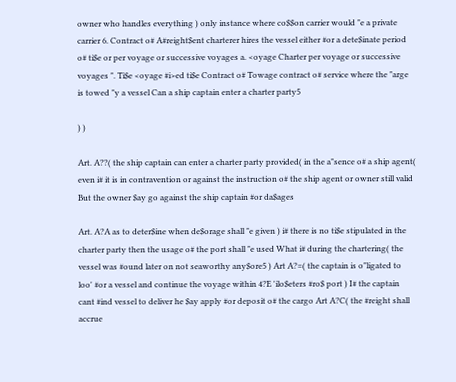owner who handles everything ) only instance where co$$on carrier would "e a private carrier 6. Contract o# A#reight$ent charterer hires the vessel either #or a dete$inate period o# ti$e or per voyage or successive voyages a. <oyage Charter per voyage or successive voyages ". Ti$e <oyage #i>ed ti$e Contract o# Towage contract o# service where the "arge is towed "y a vessel Can a ship captain enter a charter party5

) )

Art. A??( the ship captain can enter a charter party provided( in the a"sence o# a ship agent( even i# it is in contravention or against the instruction o# the ship agent or owner still valid But the owner $ay go against the ship captain #or da$ages

Art. A?A as to deter$ine when de$orage shall "e given ) i# there is no ti$e stipulated in the charter party then the usage o# the port shall "e used What i# during the chartering( the vessel was #ound later on not seaworthy any$ore5 ) Art A?=( the captain is o"ligated to loo' #or a vessel and continue the voyage within 4?E 'ilo$eters #ro$ port ) I# the captain cant #ind vessel to deliver he $ay apply #or deposit o# the cargo Art A?C( the #reight shall accrue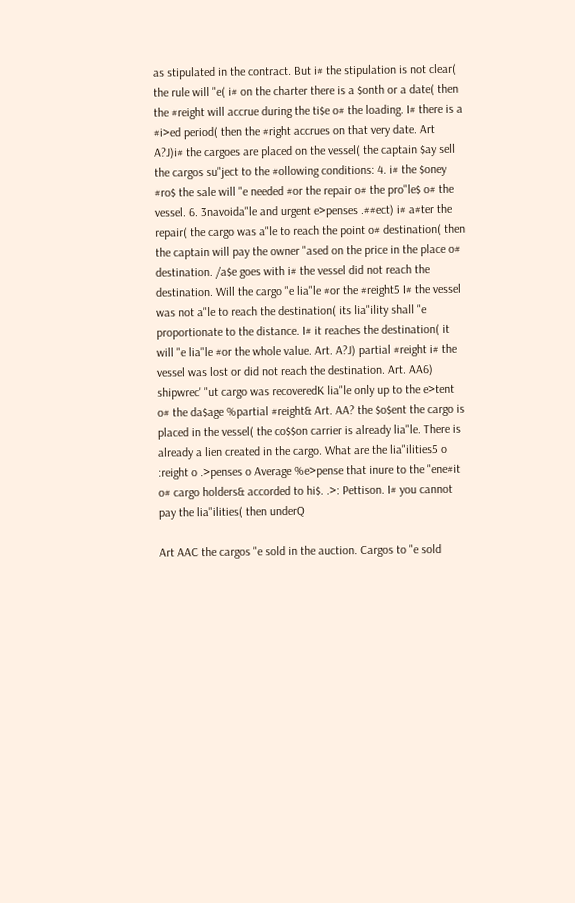as stipulated in the contract. But i# the stipulation is not clear( the rule will "e( i# on the charter there is a $onth or a date( then the #reight will accrue during the ti$e o# the loading. I# there is a #i>ed period( then the #right accrues on that very date. Art A?J)i# the cargoes are placed on the vessel( the captain $ay sell the cargos su"ject to the #ollowing conditions: 4. i# the $oney #ro$ the sale will "e needed #or the repair o# the pro"le$ o# the vessel. 6. 3navoida"le and urgent e>penses .##ect) i# a#ter the repair( the cargo was a"le to reach the point o# destination( then the captain will pay the owner "ased on the price in the place o# destination. /a$e goes with i# the vessel did not reach the destination. Will the cargo "e lia"le #or the #reight5 I# the vessel was not a"le to reach the destination( its lia"ility shall "e proportionate to the distance. I# it reaches the destination( it will "e lia"le #or the whole value. Art. A?J) partial #reight i# the vessel was lost or did not reach the destination. Art. AA6) shipwrec' "ut cargo was recoveredK lia"le only up to the e>tent o# the da$age %partial #reight& Art. AA? the $o$ent the cargo is placed in the vessel( the co$$on carrier is already lia"le. There is already a lien created in the cargo. What are the lia"ilities5 o :reight o .>penses o Average %e>pense that inure to the "ene#it o# cargo holders& accorded to hi$. .>: Pettison. I# you cannot pay the lia"ilities( then underQ

Art AAC the cargos "e sold in the auction. Cargos to "e sold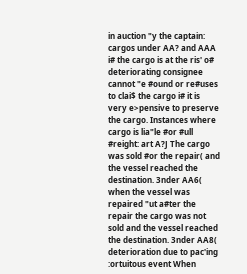in auction "y the captain: cargos under AA? and AAA i# the cargo is at the ris' o# deteriorating consignee cannot "e #ound or re#uses to clai$ the cargo i# it is very e>pensive to preserve the cargo. Instances where cargo is lia"le #or #ull #reight: art A?J The cargo was sold #or the repair( and the vessel reached the destination. 3nder AA6( when the vessel was repaired "ut a#ter the repair the cargo was not sold and the vessel reached the destination. 3nder AA8( deterioration due to pac'ing :ortuitous event When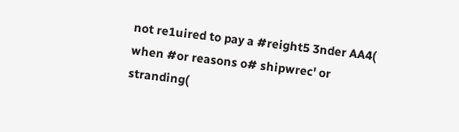not re1uired to pay a #reight5 3nder AA4( when #or reasons o# shipwrec' or stranding(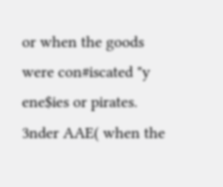or when the goods were con#iscated "y ene$ies or pirates. 3nder AAE( when the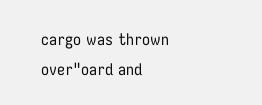cargo was thrown over"oard and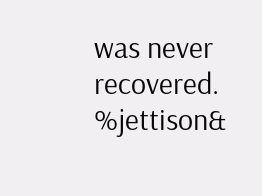was never recovered. %jettison&